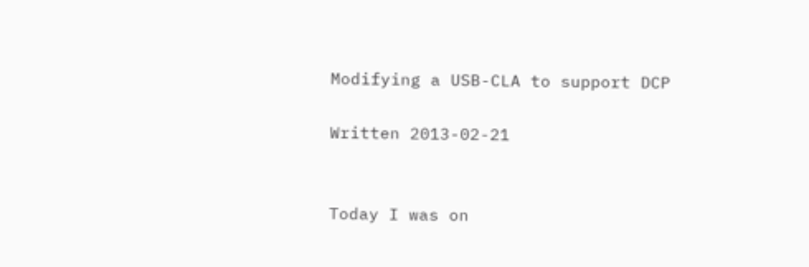Modifying a USB-CLA to support DCP

Written 2013-02-21


Today I was on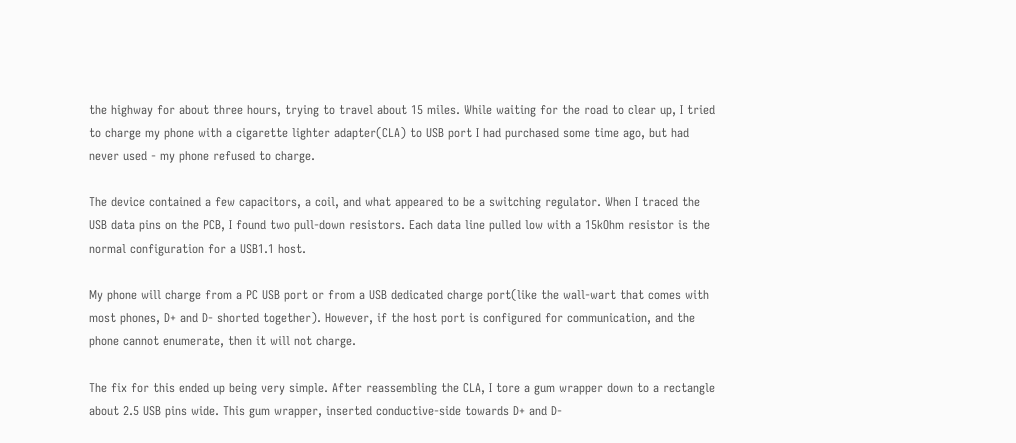the highway for about three hours, trying to travel about 15 miles. While waiting for the road to clear up, I tried to charge my phone with a cigarette lighter adapter(CLA) to USB port I had purchased some time ago, but had never used - my phone refused to charge.

The device contained a few capacitors, a coil, and what appeared to be a switching regulator. When I traced the USB data pins on the PCB, I found two pull-down resistors. Each data line pulled low with a 15kOhm resistor is the normal configuration for a USB1.1 host.

My phone will charge from a PC USB port or from a USB dedicated charge port(like the wall-wart that comes with most phones, D+ and D- shorted together). However, if the host port is configured for communication, and the phone cannot enumerate, then it will not charge.

The fix for this ended up being very simple. After reassembling the CLA, I tore a gum wrapper down to a rectangle about 2.5 USB pins wide. This gum wrapper, inserted conductive-side towards D+ and D-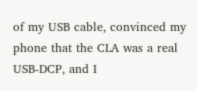of my USB cable, convinced my phone that the CLA was a real USB-DCP, and I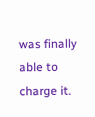was finally able to charge it.